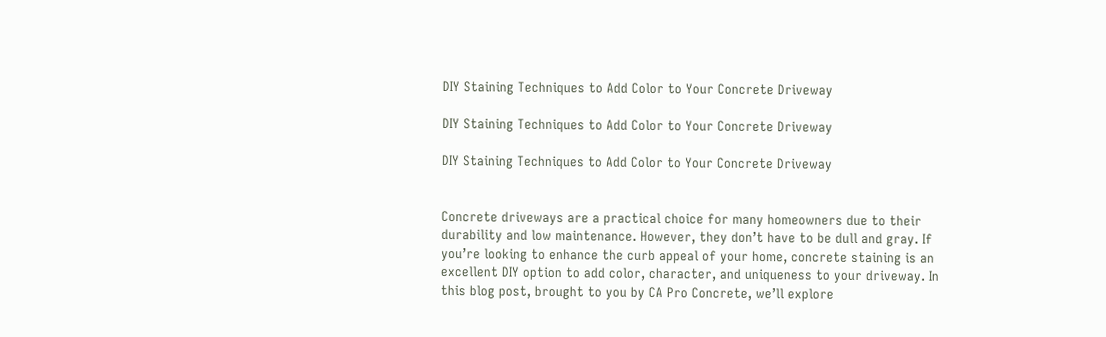DIY Staining Techniques to Add Color to Your Concrete Driveway

DIY Staining Techniques to Add Color to Your Concrete Driveway

DIY Staining Techniques to Add Color to Your Concrete Driveway


Concrete driveways are a practical choice for many homeowners due to their durability and low maintenance. However, they don’t have to be dull and gray. If you’re looking to enhance the curb appeal of your home, concrete staining is an excellent DIY option to add color, character, and uniqueness to your driveway. In this blog post, brought to you by CA Pro Concrete, we’ll explore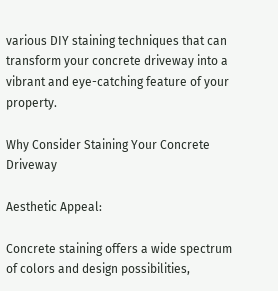various DIY staining techniques that can transform your concrete driveway into a vibrant and eye-catching feature of your property.

Why Consider Staining Your Concrete Driveway

Aesthetic Appeal:

Concrete staining offers a wide spectrum of colors and design possibilities,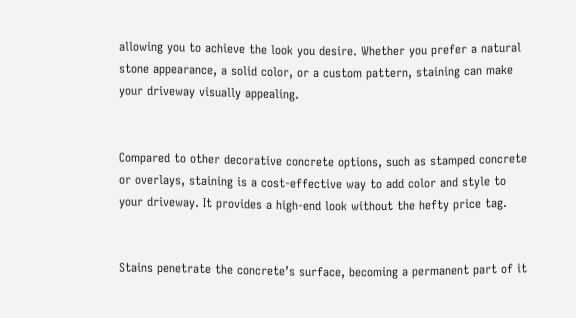allowing you to achieve the look you desire. Whether you prefer a natural stone appearance, a solid color, or a custom pattern, staining can make your driveway visually appealing.


Compared to other decorative concrete options, such as stamped concrete or overlays, staining is a cost-effective way to add color and style to your driveway. It provides a high-end look without the hefty price tag.


Stains penetrate the concrete’s surface, becoming a permanent part of it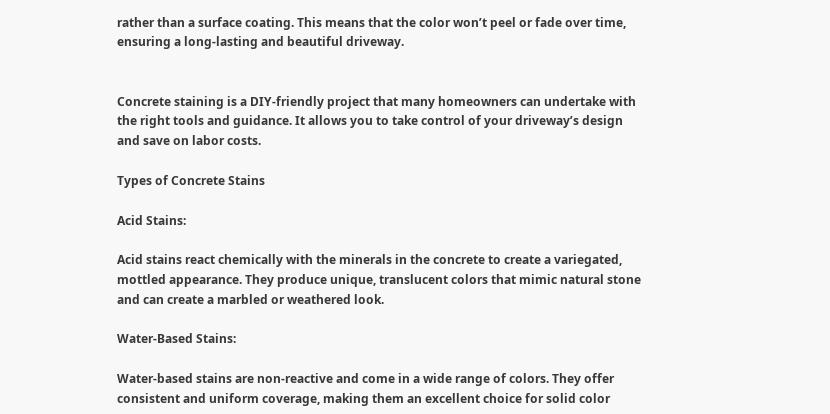rather than a surface coating. This means that the color won’t peel or fade over time, ensuring a long-lasting and beautiful driveway.


Concrete staining is a DIY-friendly project that many homeowners can undertake with the right tools and guidance. It allows you to take control of your driveway’s design and save on labor costs.

Types of Concrete Stains

Acid Stains:

Acid stains react chemically with the minerals in the concrete to create a variegated, mottled appearance. They produce unique, translucent colors that mimic natural stone and can create a marbled or weathered look.

Water-Based Stains:

Water-based stains are non-reactive and come in a wide range of colors. They offer consistent and uniform coverage, making them an excellent choice for solid color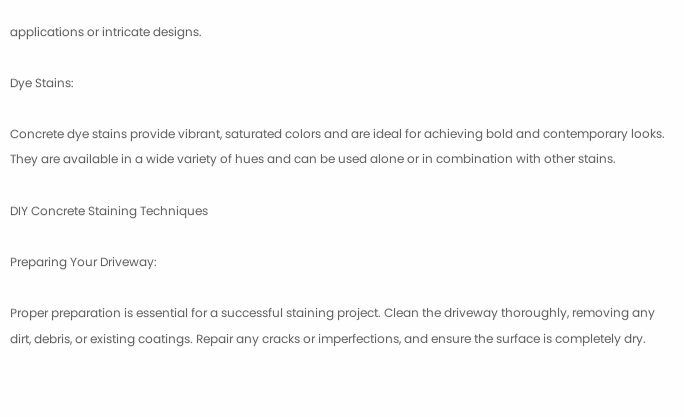applications or intricate designs.

Dye Stains:

Concrete dye stains provide vibrant, saturated colors and are ideal for achieving bold and contemporary looks. They are available in a wide variety of hues and can be used alone or in combination with other stains.

DIY Concrete Staining Techniques

Preparing Your Driveway:

Proper preparation is essential for a successful staining project. Clean the driveway thoroughly, removing any dirt, debris, or existing coatings. Repair any cracks or imperfections, and ensure the surface is completely dry.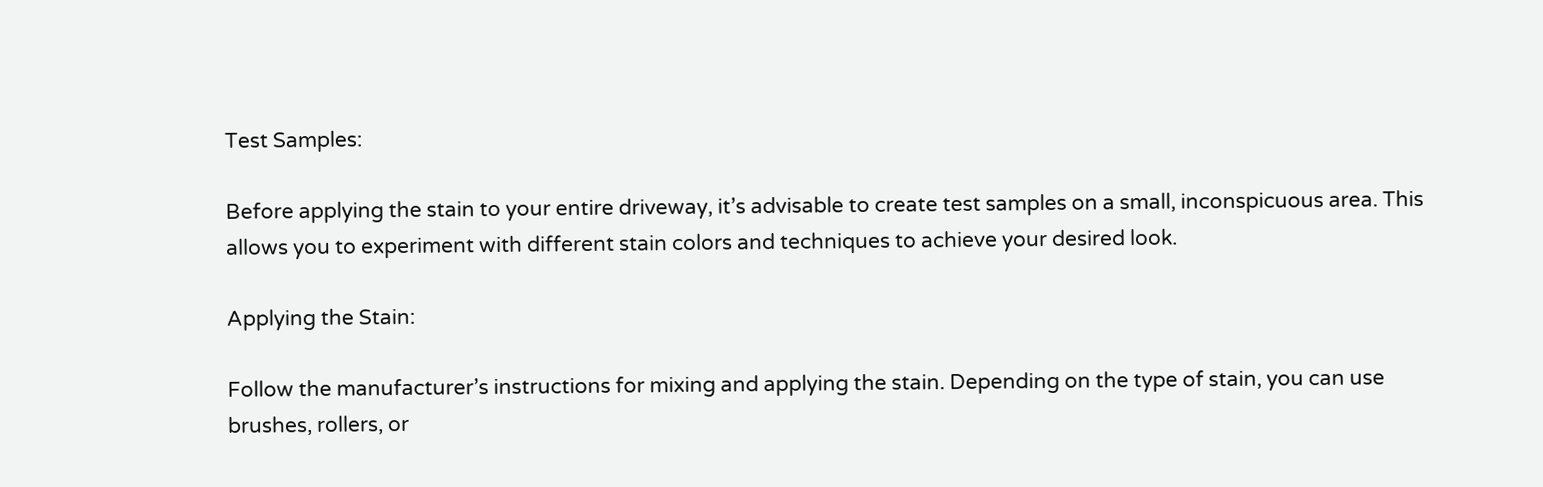Test Samples:

Before applying the stain to your entire driveway, it’s advisable to create test samples on a small, inconspicuous area. This allows you to experiment with different stain colors and techniques to achieve your desired look.

Applying the Stain:

Follow the manufacturer’s instructions for mixing and applying the stain. Depending on the type of stain, you can use brushes, rollers, or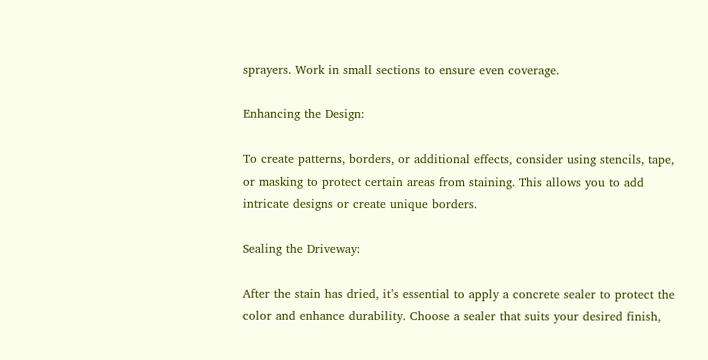sprayers. Work in small sections to ensure even coverage.

Enhancing the Design:

To create patterns, borders, or additional effects, consider using stencils, tape, or masking to protect certain areas from staining. This allows you to add intricate designs or create unique borders.

Sealing the Driveway:

After the stain has dried, it’s essential to apply a concrete sealer to protect the color and enhance durability. Choose a sealer that suits your desired finish,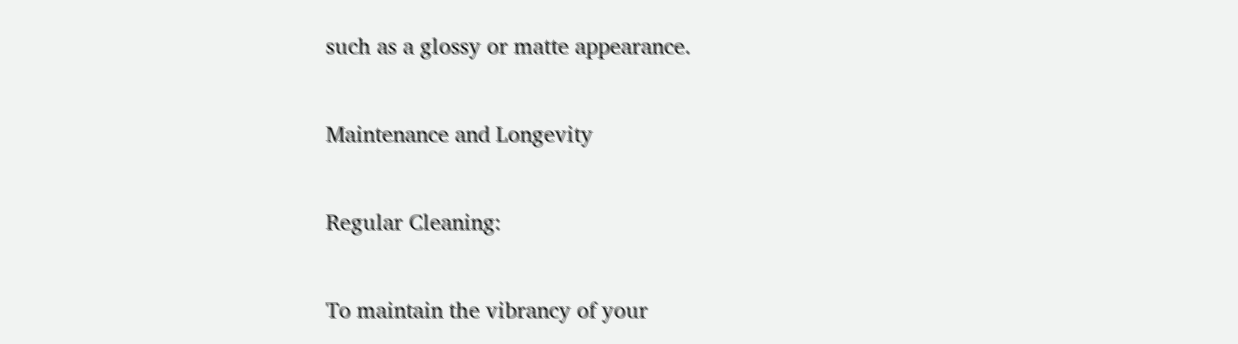such as a glossy or matte appearance.

Maintenance and Longevity

Regular Cleaning:

To maintain the vibrancy of your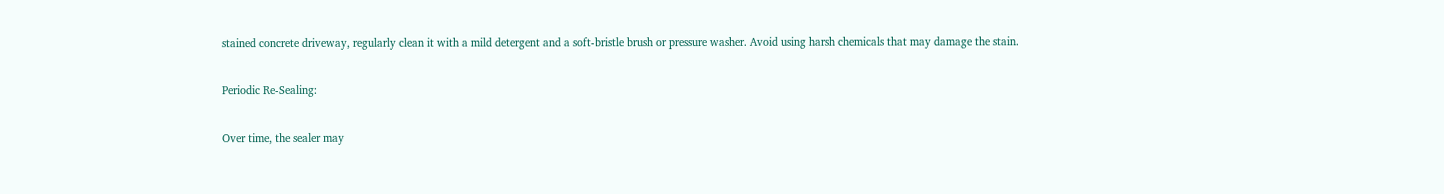stained concrete driveway, regularly clean it with a mild detergent and a soft-bristle brush or pressure washer. Avoid using harsh chemicals that may damage the stain.

Periodic Re-Sealing:

Over time, the sealer may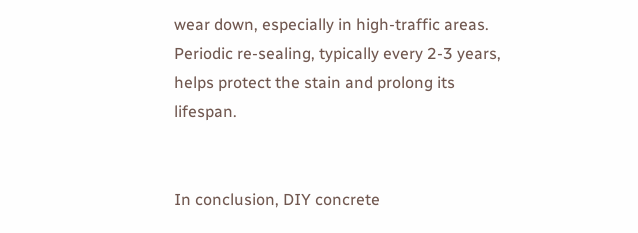wear down, especially in high-traffic areas. Periodic re-sealing, typically every 2-3 years, helps protect the stain and prolong its lifespan.


In conclusion, DIY concrete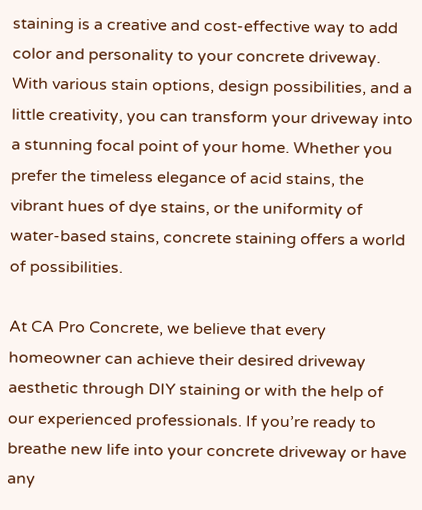staining is a creative and cost-effective way to add color and personality to your concrete driveway. With various stain options, design possibilities, and a little creativity, you can transform your driveway into a stunning focal point of your home. Whether you prefer the timeless elegance of acid stains, the vibrant hues of dye stains, or the uniformity of water-based stains, concrete staining offers a world of possibilities.

At CA Pro Concrete, we believe that every homeowner can achieve their desired driveway aesthetic through DIY staining or with the help of our experienced professionals. If you’re ready to breathe new life into your concrete driveway or have any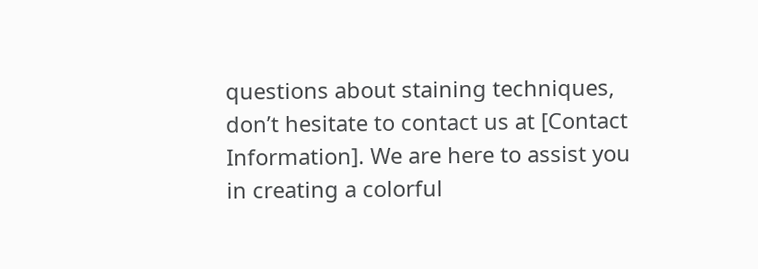questions about staining techniques, don’t hesitate to contact us at [Contact Information]. We are here to assist you in creating a colorful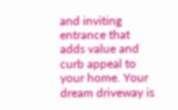and inviting entrance that adds value and curb appeal to your home. Your dream driveway is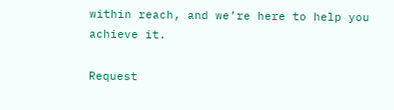within reach, and we’re here to help you achieve it.

Request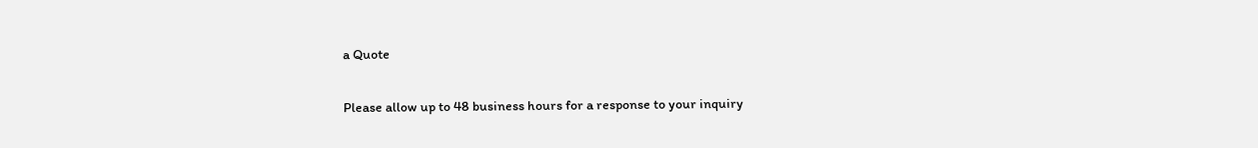a Quote

Please allow up to 48 business hours for a response to your inquiry